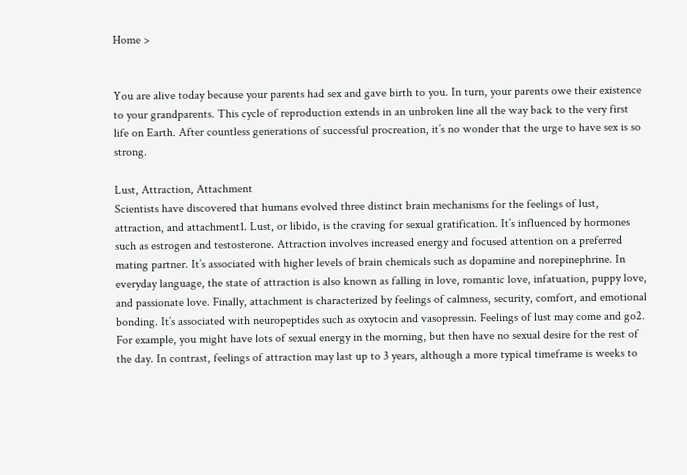Home >


You are alive today because your parents had sex and gave birth to you. In turn, your parents owe their existence to your grandparents. This cycle of reproduction extends in an unbroken line all the way back to the very first life on Earth. After countless generations of successful procreation, it’s no wonder that the urge to have sex is so strong.

Lust, Attraction, Attachment
Scientists have discovered that humans evolved three distinct brain mechanisms for the feelings of lust, attraction, and attachment1. Lust, or libido, is the craving for sexual gratification. It’s influenced by hormones such as estrogen and testosterone. Attraction involves increased energy and focused attention on a preferred mating partner. It’s associated with higher levels of brain chemicals such as dopamine and norepinephrine. In everyday language, the state of attraction is also known as falling in love, romantic love, infatuation, puppy love, and passionate love. Finally, attachment is characterized by feelings of calmness, security, comfort, and emotional bonding. It’s associated with neuropeptides such as oxytocin and vasopressin. Feelings of lust may come and go2. For example, you might have lots of sexual energy in the morning, but then have no sexual desire for the rest of the day. In contrast, feelings of attraction may last up to 3 years, although a more typical timeframe is weeks to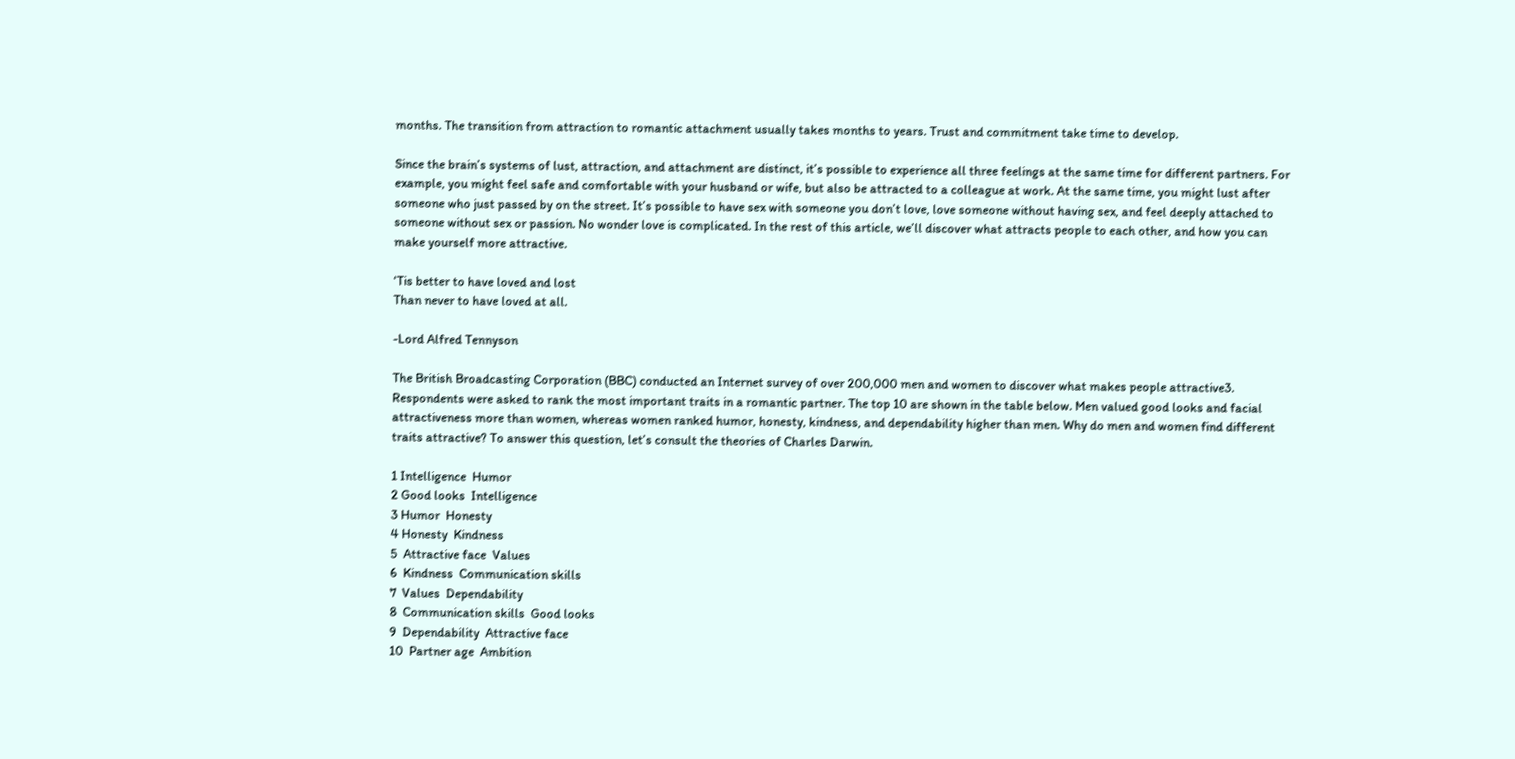months. The transition from attraction to romantic attachment usually takes months to years. Trust and commitment take time to develop.

Since the brain’s systems of lust, attraction, and attachment are distinct, it’s possible to experience all three feelings at the same time for different partners. For example, you might feel safe and comfortable with your husband or wife, but also be attracted to a colleague at work. At the same time, you might lust after someone who just passed by on the street. It’s possible to have sex with someone you don’t love, love someone without having sex, and feel deeply attached to someone without sex or passion. No wonder love is complicated. In the rest of this article, we’ll discover what attracts people to each other, and how you can make yourself more attractive.

‘Tis better to have loved and lost
Than never to have loved at all.

-Lord Alfred Tennyson

The British Broadcasting Corporation (BBC) conducted an Internet survey of over 200,000 men and women to discover what makes people attractive3. Respondents were asked to rank the most important traits in a romantic partner. The top 10 are shown in the table below. Men valued good looks and facial attractiveness more than women, whereas women ranked humor, honesty, kindness, and dependability higher than men. Why do men and women find different traits attractive? To answer this question, let’s consult the theories of Charles Darwin.

1 Intelligence  Humor
2 Good looks  Intelligence
3 Humor  Honesty
4 Honesty  Kindness
5  Attractive face  Values
6  Kindness  Communication skills
7  Values  Dependability
8  Communication skills  Good looks
9  Dependability  Attractive face
10  Partner age  Ambition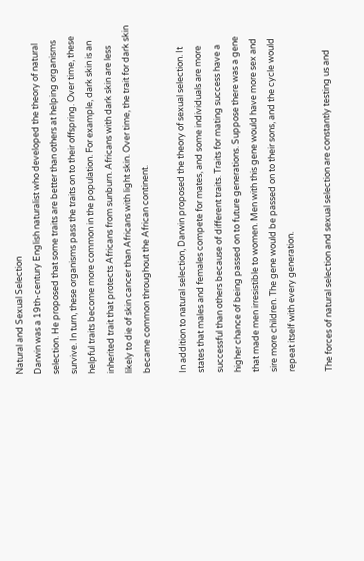Natural and Sexual Selection
Darwin was a 19th-century English naturalist who developed the theory of natural selection. He proposed that some traits are better than others at helping organisms survive. In turn, these organisms pass the traits on to their offspring. Over time, these helpful traits become more common in the population. For example, dark skin is an inherited trait that protects Africans from sunburn. Africans with dark skin are less likely to die of skin cancer than Africans with light skin. Over time, the trait for dark skin became common throughout the African continent.

In addition to natural selection, Darwin proposed the theory of sexual selection. It states that males and females compete for mates, and some individuals are more successful than others because of different traits. Traits for mating success have a higher chance of being passed on to future generations. Suppose there was a gene that made men irresistible to women. Men with this gene would have more sex and sire more children. The gene would be passed on to their sons, and the cycle would repeat itself with every generation.

The forces of natural selection and sexual selection are constantly testing us and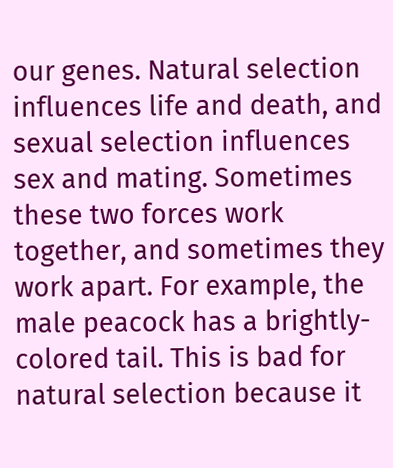our genes. Natural selection influences life and death, and sexual selection influences sex and mating. Sometimes these two forces work together, and sometimes they work apart. For example, the male peacock has a brightly-colored tail. This is bad for natural selection because it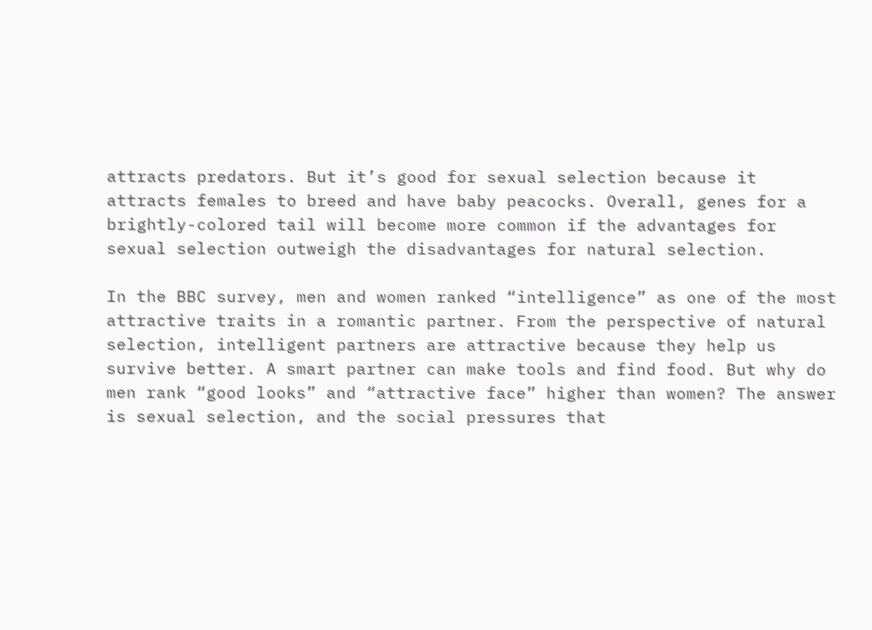attracts predators. But it’s good for sexual selection because it attracts females to breed and have baby peacocks. Overall, genes for a brightly-colored tail will become more common if the advantages for sexual selection outweigh the disadvantages for natural selection.

In the BBC survey, men and women ranked “intelligence” as one of the most attractive traits in a romantic partner. From the perspective of natural selection, intelligent partners are attractive because they help us survive better. A smart partner can make tools and find food. But why do men rank “good looks” and “attractive face” higher than women? The answer is sexual selection, and the social pressures that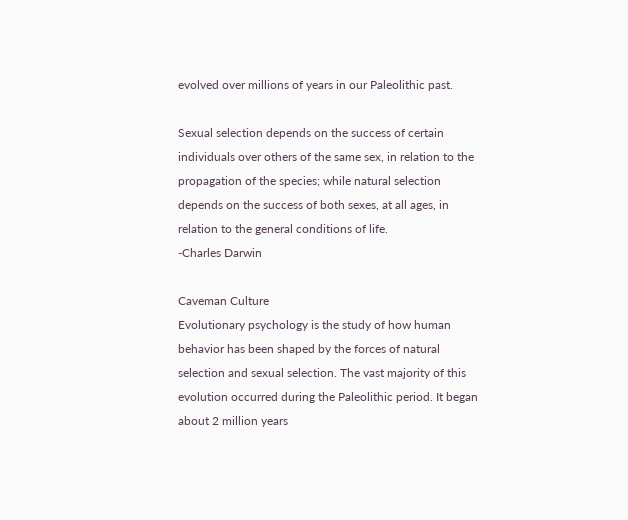evolved over millions of years in our Paleolithic past.

Sexual selection depends on the success of certain individuals over others of the same sex, in relation to the propagation of the species; while natural selection depends on the success of both sexes, at all ages, in relation to the general conditions of life.
-Charles Darwin

Caveman Culture
Evolutionary psychology is the study of how human behavior has been shaped by the forces of natural selection and sexual selection. The vast majority of this evolution occurred during the Paleolithic period. It began about 2 million years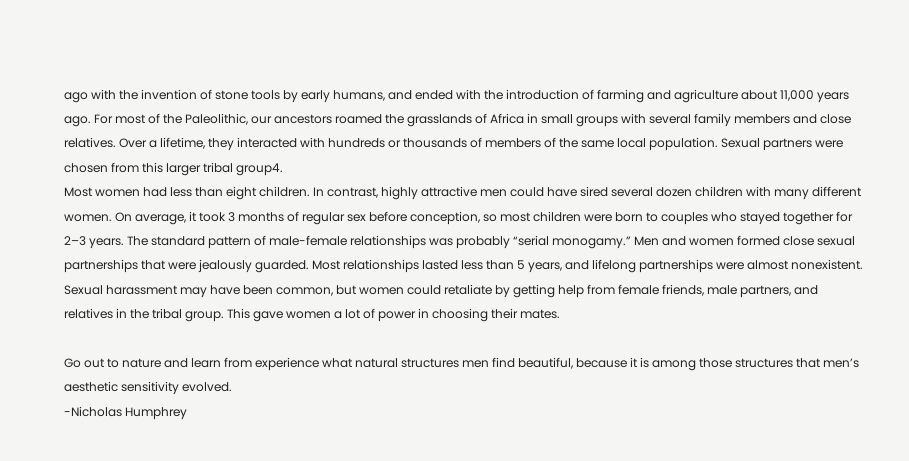ago with the invention of stone tools by early humans, and ended with the introduction of farming and agriculture about 11,000 years ago. For most of the Paleolithic, our ancestors roamed the grasslands of Africa in small groups with several family members and close relatives. Over a lifetime, they interacted with hundreds or thousands of members of the same local population. Sexual partners were chosen from this larger tribal group4.
Most women had less than eight children. In contrast, highly attractive men could have sired several dozen children with many different women. On average, it took 3 months of regular sex before conception, so most children were born to couples who stayed together for 2–3 years. The standard pattern of male-female relationships was probably “serial monogamy.” Men and women formed close sexual partnerships that were jealously guarded. Most relationships lasted less than 5 years, and lifelong partnerships were almost nonexistent. Sexual harassment may have been common, but women could retaliate by getting help from female friends, male partners, and relatives in the tribal group. This gave women a lot of power in choosing their mates.

Go out to nature and learn from experience what natural structures men find beautiful, because it is among those structures that men’s aesthetic sensitivity evolved.
-Nicholas Humphrey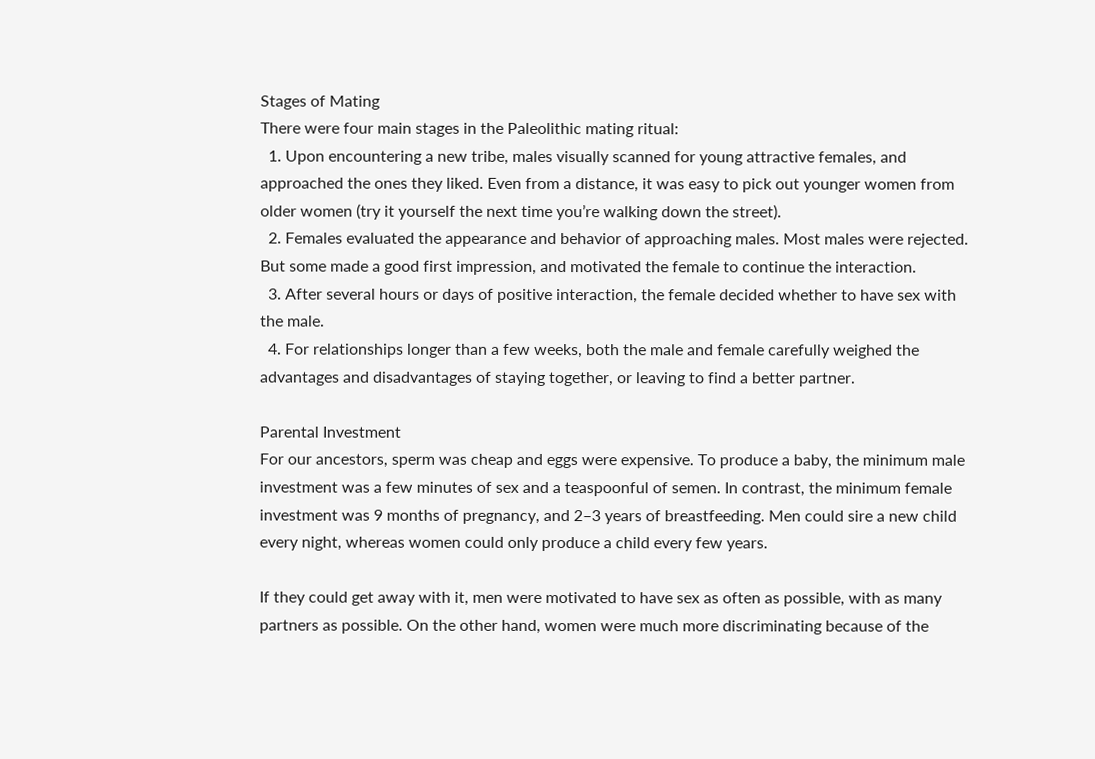Stages of Mating
There were four main stages in the Paleolithic mating ritual:
  1. Upon encountering a new tribe, males visually scanned for young attractive females, and approached the ones they liked. Even from a distance, it was easy to pick out younger women from older women (try it yourself the next time you’re walking down the street).
  2. Females evaluated the appearance and behavior of approaching males. Most males were rejected. But some made a good first impression, and motivated the female to continue the interaction.
  3. After several hours or days of positive interaction, the female decided whether to have sex with the male.
  4. For relationships longer than a few weeks, both the male and female carefully weighed the advantages and disadvantages of staying together, or leaving to find a better partner.

Parental Investment
For our ancestors, sperm was cheap and eggs were expensive. To produce a baby, the minimum male investment was a few minutes of sex and a teaspoonful of semen. In contrast, the minimum female investment was 9 months of pregnancy, and 2–3 years of breastfeeding. Men could sire a new child every night, whereas women could only produce a child every few years.

If they could get away with it, men were motivated to have sex as often as possible, with as many partners as possible. On the other hand, women were much more discriminating because of the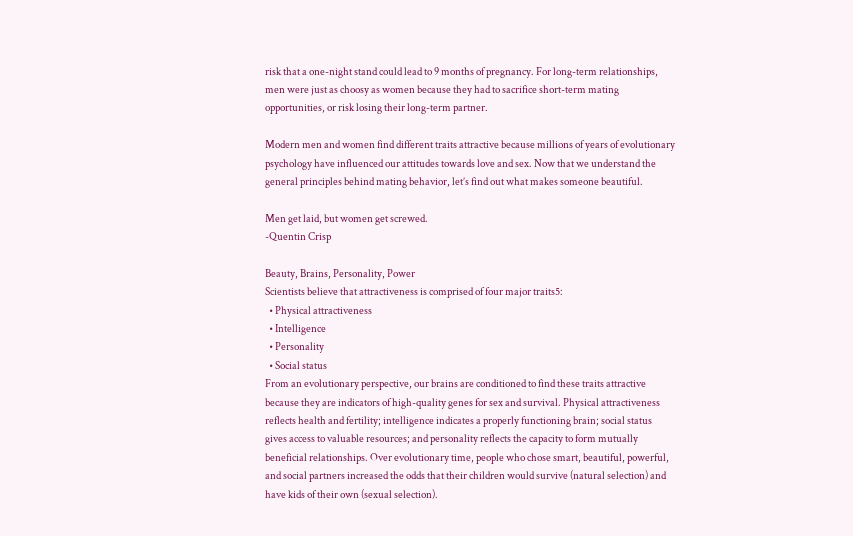risk that a one-night stand could lead to 9 months of pregnancy. For long-term relationships, men were just as choosy as women because they had to sacrifice short-term mating opportunities, or risk losing their long-term partner.

Modern men and women find different traits attractive because millions of years of evolutionary psychology have influenced our attitudes towards love and sex. Now that we understand the general principles behind mating behavior, let’s find out what makes someone beautiful.

Men get laid, but women get screwed.
-Quentin Crisp

Beauty, Brains, Personality, Power
Scientists believe that attractiveness is comprised of four major traits5:
  • Physical attractiveness
  • Intelligence
  • Personality
  • Social status
From an evolutionary perspective, our brains are conditioned to find these traits attractive because they are indicators of high-quality genes for sex and survival. Physical attractiveness reflects health and fertility; intelligence indicates a properly functioning brain; social status gives access to valuable resources; and personality reflects the capacity to form mutually beneficial relationships. Over evolutionary time, people who chose smart, beautiful, powerful, and social partners increased the odds that their children would survive (natural selection) and have kids of their own (sexual selection).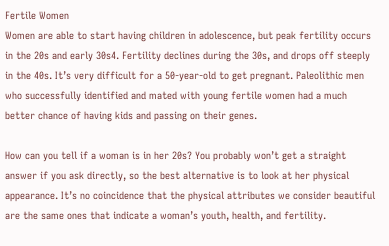Fertile Women
Women are able to start having children in adolescence, but peak fertility occurs in the 20s and early 30s4. Fertility declines during the 30s, and drops off steeply in the 40s. It’s very difficult for a 50-year-old to get pregnant. Paleolithic men who successfully identified and mated with young fertile women had a much better chance of having kids and passing on their genes.

How can you tell if a woman is in her 20s? You probably won’t get a straight answer if you ask directly, so the best alternative is to look at her physical appearance. It’s no coincidence that the physical attributes we consider beautiful are the same ones that indicate a woman’s youth, health, and fertility.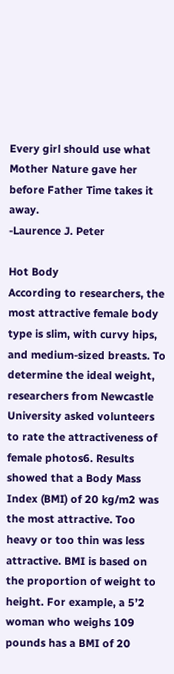Every girl should use what Mother Nature gave her before Father Time takes it away.
-Laurence J. Peter

Hot Body
According to researchers, the most attractive female body type is slim, with curvy hips, and medium-sized breasts. To determine the ideal weight, researchers from Newcastle University asked volunteers to rate the attractiveness of female photos6. Results showed that a Body Mass Index (BMI) of 20 kg/m2 was the most attractive. Too heavy or too thin was less attractive. BMI is based on the proportion of weight to height. For example, a 5’2 woman who weighs 109 pounds has a BMI of 20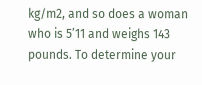kg/m2, and so does a woman who is 5’11 and weighs 143 pounds. To determine your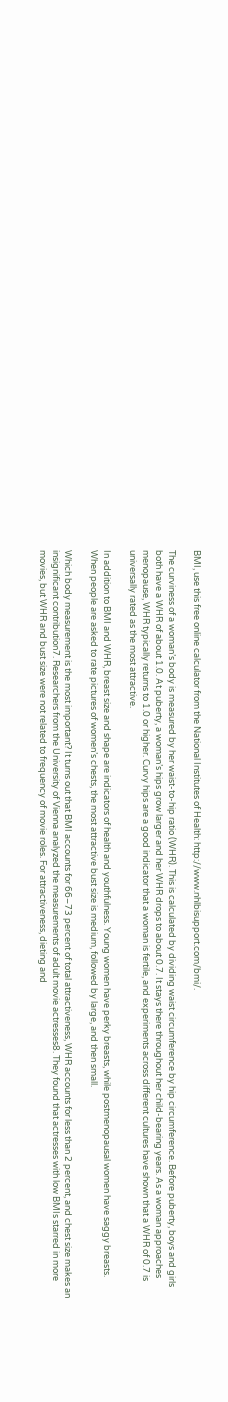BMI, use this free online calculator from the National Institutes of Health: http://www.nhlbisupport.com/bmi/.

The curviness of a woman’s body is measured by her waist-to-hip ratio (WHR). This is calculated by dividing waist circumference by hip circumference. Before puberty, boys and girls both have a WHR of about 1.0. At puberty, a woman’s hips grow larger and her WHR drops to about 0.7. It stays there throughout her child-bearing years. As a woman approaches menopause, WHR typically returns to 1.0 or higher. Curvy hips are a good indicator that a woman is fertile, and experiments across different cultures have shown that a WHR of 0.7 is universally rated as the most attractive.

In addition to BMI and WHR, breast size and shape are indicators of health and youthfulness. Young women have perky breasts, while postmenopausal women have saggy breasts. When people are asked to rate pictures of women’s chests, the most attractive bust size is medium, followed by large, and then small.

Which body measurement is the most important? It turns out that BMI accounts for 66–73 percent of total attractiveness, WHR accounts for less than 2 percent, and chest size makes an insignificant contribution7. Researchers from the University of Vienna analyzed the measurements of adult movie actresses8. They found that actresses with low BMIs starred in more movies, but WHR and bust size were not related to frequency of movie roles. For attractiveness, dieting and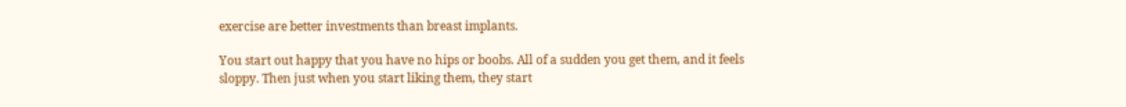exercise are better investments than breast implants.

You start out happy that you have no hips or boobs. All of a sudden you get them, and it feels sloppy. Then just when you start liking them, they start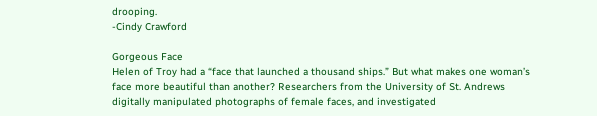drooping.
-Cindy Crawford

Gorgeous Face
Helen of Troy had a “face that launched a thousand ships.” But what makes one woman’s face more beautiful than another? Researchers from the University of St. Andrews digitally manipulated photographs of female faces, and investigated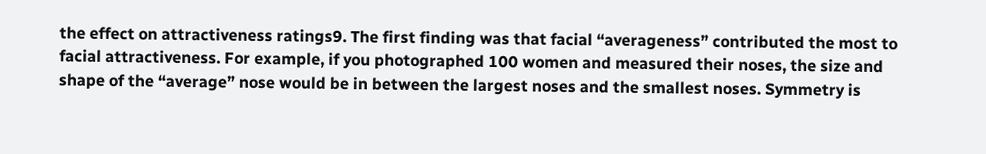the effect on attractiveness ratings9. The first finding was that facial “averageness” contributed the most to facial attractiveness. For example, if you photographed 100 women and measured their noses, the size and shape of the “average” nose would be in between the largest noses and the smallest noses. Symmetry is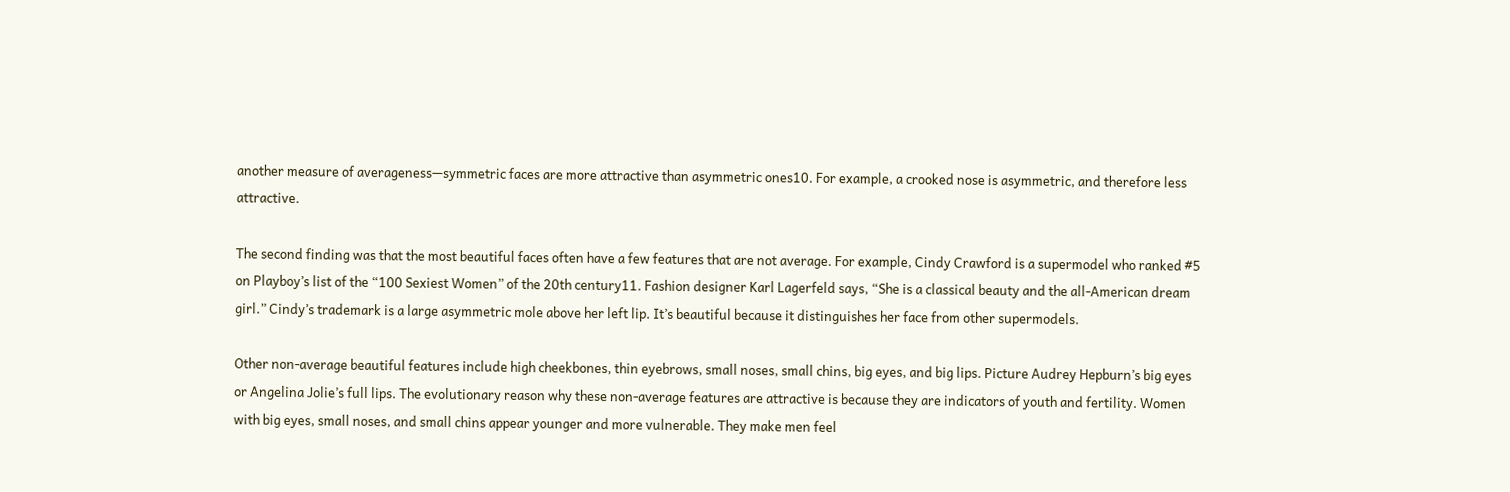another measure of averageness—symmetric faces are more attractive than asymmetric ones10. For example, a crooked nose is asymmetric, and therefore less attractive.

The second finding was that the most beautiful faces often have a few features that are not average. For example, Cindy Crawford is a supermodel who ranked #5 on Playboy’s list of the “100 Sexiest Women” of the 20th century11. Fashion designer Karl Lagerfeld says, “She is a classical beauty and the all-American dream girl.” Cindy’s trademark is a large asymmetric mole above her left lip. It’s beautiful because it distinguishes her face from other supermodels.

Other non-average beautiful features include high cheekbones, thin eyebrows, small noses, small chins, big eyes, and big lips. Picture Audrey Hepburn’s big eyes or Angelina Jolie’s full lips. The evolutionary reason why these non-average features are attractive is because they are indicators of youth and fertility. Women with big eyes, small noses, and small chins appear younger and more vulnerable. They make men feel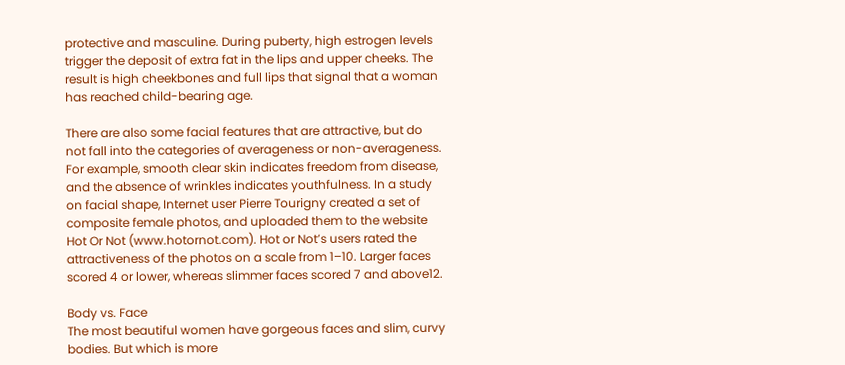protective and masculine. During puberty, high estrogen levels trigger the deposit of extra fat in the lips and upper cheeks. The result is high cheekbones and full lips that signal that a woman has reached child-bearing age.

There are also some facial features that are attractive, but do not fall into the categories of averageness or non-averageness. For example, smooth clear skin indicates freedom from disease, and the absence of wrinkles indicates youthfulness. In a study on facial shape, Internet user Pierre Tourigny created a set of composite female photos, and uploaded them to the website Hot Or Not (www.hotornot.com). Hot or Not’s users rated the attractiveness of the photos on a scale from 1–10. Larger faces scored 4 or lower, whereas slimmer faces scored 7 and above12.

Body vs. Face
The most beautiful women have gorgeous faces and slim, curvy bodies. But which is more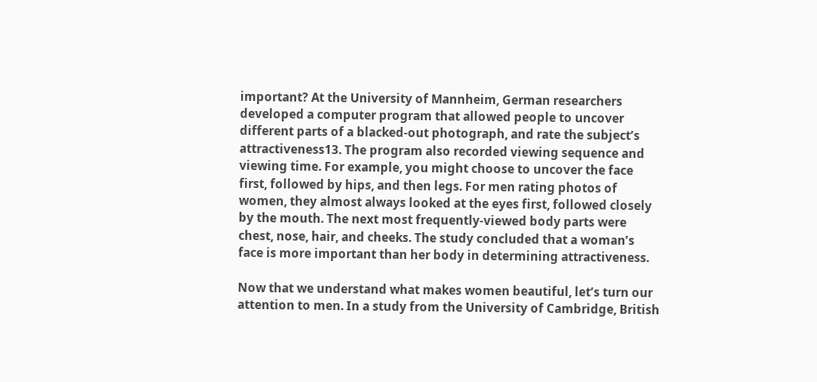important? At the University of Mannheim, German researchers developed a computer program that allowed people to uncover different parts of a blacked-out photograph, and rate the subject’s attractiveness13. The program also recorded viewing sequence and viewing time. For example, you might choose to uncover the face first, followed by hips, and then legs. For men rating photos of women, they almost always looked at the eyes first, followed closely by the mouth. The next most frequently-viewed body parts were chest, nose, hair, and cheeks. The study concluded that a woman’s face is more important than her body in determining attractiveness.

Now that we understand what makes women beautiful, let’s turn our attention to men. In a study from the University of Cambridge, British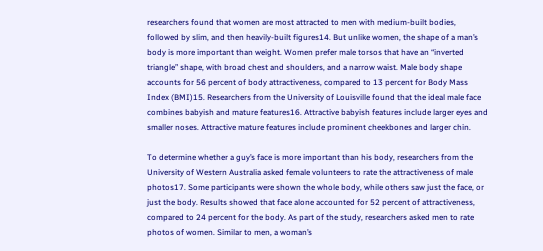researchers found that women are most attracted to men with medium-built bodies, followed by slim, and then heavily-built figures14. But unlike women, the shape of a man’s body is more important than weight. Women prefer male torsos that have an “inverted triangle” shape, with broad chest and shoulders, and a narrow waist. Male body shape accounts for 56 percent of body attractiveness, compared to 13 percent for Body Mass Index (BMI)15. Researchers from the University of Louisville found that the ideal male face combines babyish and mature features16. Attractive babyish features include larger eyes and smaller noses. Attractive mature features include prominent cheekbones and larger chin.

To determine whether a guy’s face is more important than his body, researchers from the University of Western Australia asked female volunteers to rate the attractiveness of male photos17. Some participants were shown the whole body, while others saw just the face, or just the body. Results showed that face alone accounted for 52 percent of attractiveness, compared to 24 percent for the body. As part of the study, researchers asked men to rate photos of women. Similar to men, a woman’s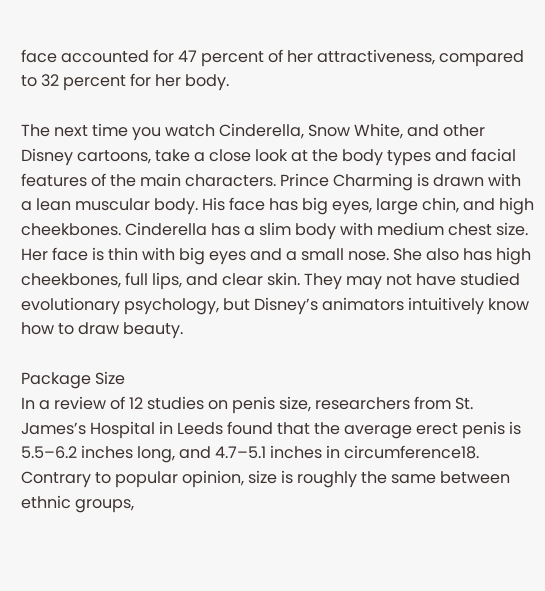face accounted for 47 percent of her attractiveness, compared to 32 percent for her body.

The next time you watch Cinderella, Snow White, and other Disney cartoons, take a close look at the body types and facial features of the main characters. Prince Charming is drawn with a lean muscular body. His face has big eyes, large chin, and high cheekbones. Cinderella has a slim body with medium chest size. Her face is thin with big eyes and a small nose. She also has high cheekbones, full lips, and clear skin. They may not have studied evolutionary psychology, but Disney’s animators intuitively know how to draw beauty.

Package Size
In a review of 12 studies on penis size, researchers from St. James’s Hospital in Leeds found that the average erect penis is 5.5–6.2 inches long, and 4.7–5.1 inches in circumference18. Contrary to popular opinion, size is roughly the same between ethnic groups,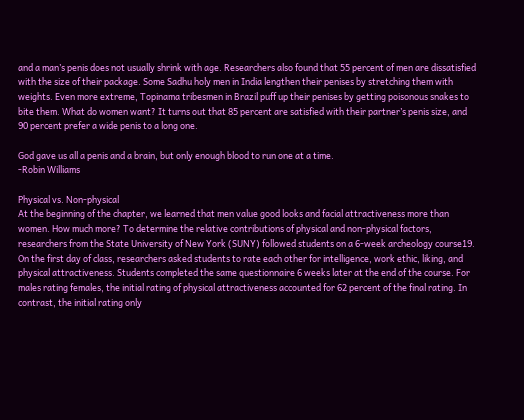and a man’s penis does not usually shrink with age. Researchers also found that 55 percent of men are dissatisfied with the size of their package. Some Sadhu holy men in India lengthen their penises by stretching them with weights. Even more extreme, Topinama tribesmen in Brazil puff up their penises by getting poisonous snakes to bite them. What do women want? It turns out that 85 percent are satisfied with their partner’s penis size, and 90 percent prefer a wide penis to a long one.

God gave us all a penis and a brain, but only enough blood to run one at a time.
-Robin Williams

Physical vs. Non-physical
At the beginning of the chapter, we learned that men value good looks and facial attractiveness more than women. How much more? To determine the relative contributions of physical and non-physical factors, researchers from the State University of New York (SUNY) followed students on a 6-week archeology course19. On the first day of class, researchers asked students to rate each other for intelligence, work ethic, liking, and physical attractiveness. Students completed the same questionnaire 6 weeks later at the end of the course. For males rating females, the initial rating of physical attractiveness accounted for 62 percent of the final rating. In contrast, the initial rating only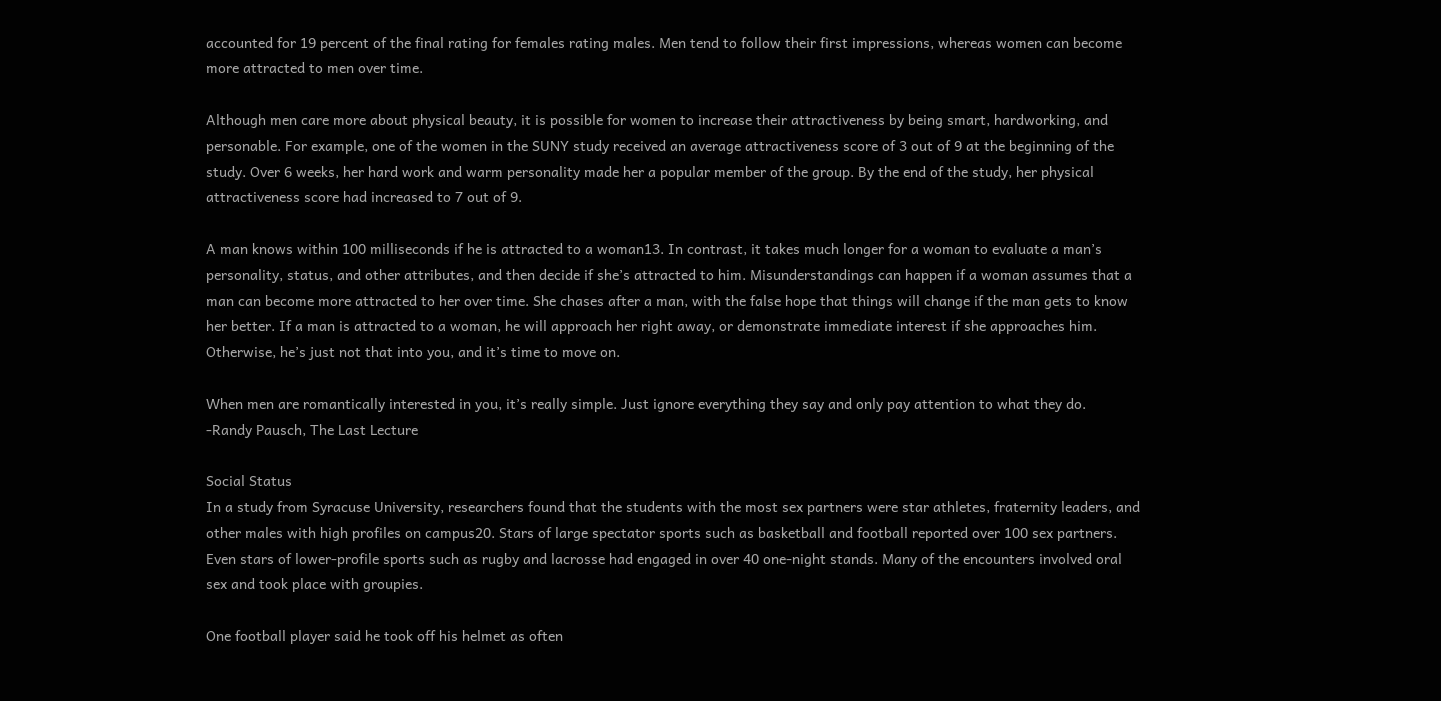accounted for 19 percent of the final rating for females rating males. Men tend to follow their first impressions, whereas women can become more attracted to men over time.

Although men care more about physical beauty, it is possible for women to increase their attractiveness by being smart, hardworking, and personable. For example, one of the women in the SUNY study received an average attractiveness score of 3 out of 9 at the beginning of the study. Over 6 weeks, her hard work and warm personality made her a popular member of the group. By the end of the study, her physical attractiveness score had increased to 7 out of 9.

A man knows within 100 milliseconds if he is attracted to a woman13. In contrast, it takes much longer for a woman to evaluate a man’s personality, status, and other attributes, and then decide if she’s attracted to him. Misunderstandings can happen if a woman assumes that a man can become more attracted to her over time. She chases after a man, with the false hope that things will change if the man gets to know her better. If a man is attracted to a woman, he will approach her right away, or demonstrate immediate interest if she approaches him. Otherwise, he’s just not that into you, and it’s time to move on.

When men are romantically interested in you, it’s really simple. Just ignore everything they say and only pay attention to what they do.
-Randy Pausch, The Last Lecture

Social Status
In a study from Syracuse University, researchers found that the students with the most sex partners were star athletes, fraternity leaders, and other males with high profiles on campus20. Stars of large spectator sports such as basketball and football reported over 100 sex partners. Even stars of lower-profile sports such as rugby and lacrosse had engaged in over 40 one-night stands. Many of the encounters involved oral sex and took place with groupies.

One football player said he took off his helmet as often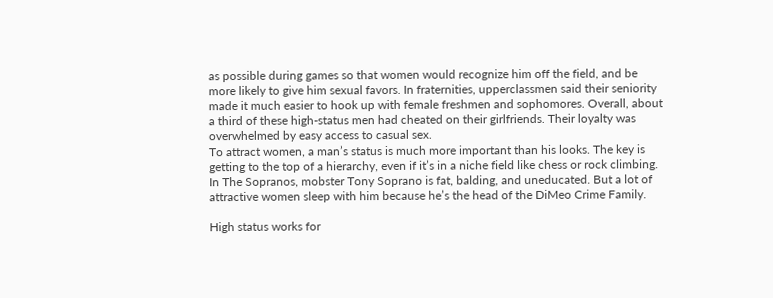as possible during games so that women would recognize him off the field, and be more likely to give him sexual favors. In fraternities, upperclassmen said their seniority made it much easier to hook up with female freshmen and sophomores. Overall, about a third of these high-status men had cheated on their girlfriends. Their loyalty was overwhelmed by easy access to casual sex.
To attract women, a man’s status is much more important than his looks. The key is getting to the top of a hierarchy, even if it’s in a niche field like chess or rock climbing. In The Sopranos, mobster Tony Soprano is fat, balding, and uneducated. But a lot of attractive women sleep with him because he’s the head of the DiMeo Crime Family.

High status works for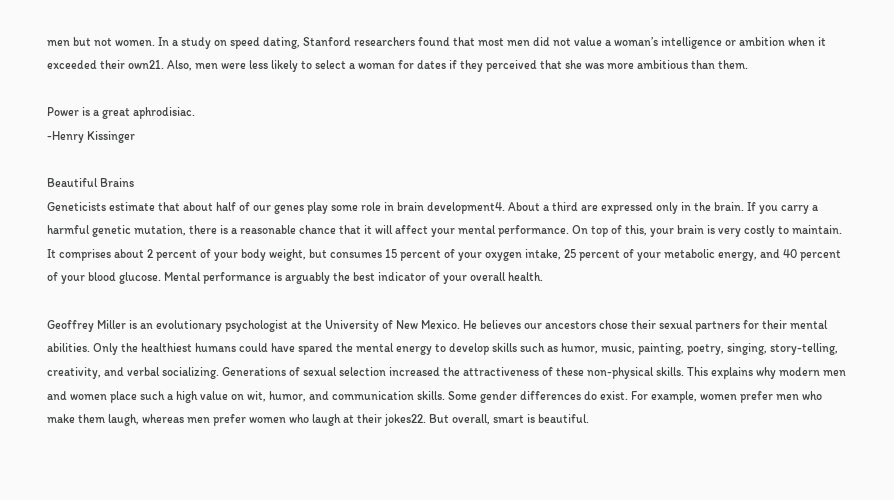men but not women. In a study on speed dating, Stanford researchers found that most men did not value a woman’s intelligence or ambition when it exceeded their own21. Also, men were less likely to select a woman for dates if they perceived that she was more ambitious than them.

Power is a great aphrodisiac.
-Henry Kissinger

Beautiful Brains
Geneticists estimate that about half of our genes play some role in brain development4. About a third are expressed only in the brain. If you carry a harmful genetic mutation, there is a reasonable chance that it will affect your mental performance. On top of this, your brain is very costly to maintain. It comprises about 2 percent of your body weight, but consumes 15 percent of your oxygen intake, 25 percent of your metabolic energy, and 40 percent of your blood glucose. Mental performance is arguably the best indicator of your overall health.

Geoffrey Miller is an evolutionary psychologist at the University of New Mexico. He believes our ancestors chose their sexual partners for their mental abilities. Only the healthiest humans could have spared the mental energy to develop skills such as humor, music, painting, poetry, singing, story-telling, creativity, and verbal socializing. Generations of sexual selection increased the attractiveness of these non-physical skills. This explains why modern men and women place such a high value on wit, humor, and communication skills. Some gender differences do exist. For example, women prefer men who make them laugh, whereas men prefer women who laugh at their jokes22. But overall, smart is beautiful.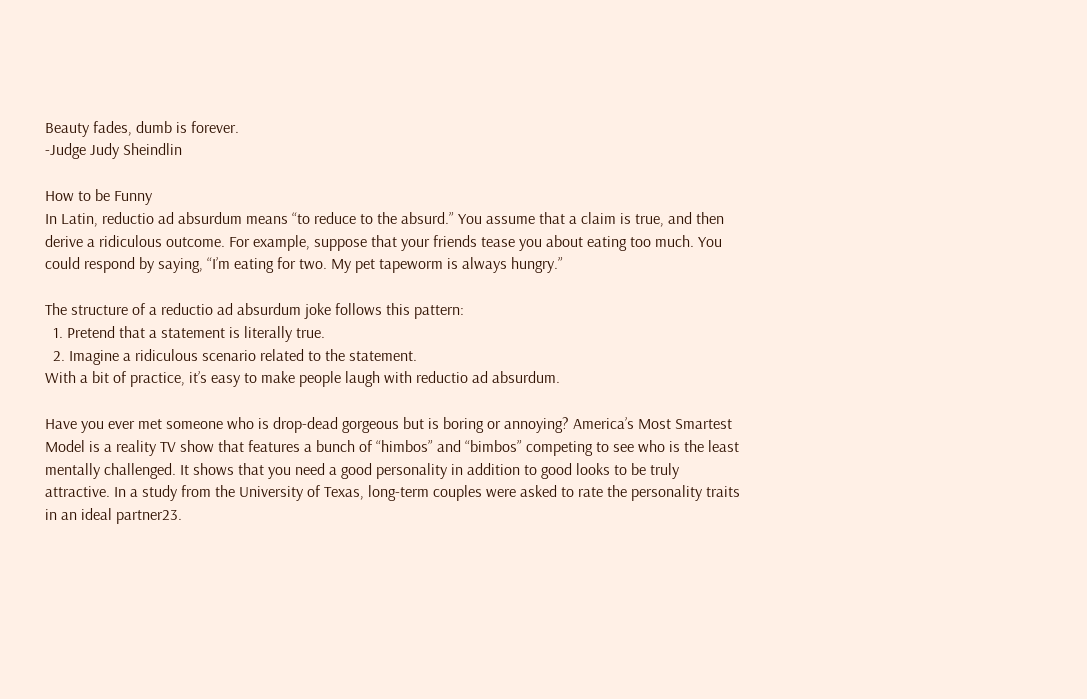Beauty fades, dumb is forever.
-Judge Judy Sheindlin

How to be Funny
In Latin, reductio ad absurdum means “to reduce to the absurd.” You assume that a claim is true, and then derive a ridiculous outcome. For example, suppose that your friends tease you about eating too much. You could respond by saying, “I’m eating for two. My pet tapeworm is always hungry.”

The structure of a reductio ad absurdum joke follows this pattern:
  1. Pretend that a statement is literally true.
  2. Imagine a ridiculous scenario related to the statement.
With a bit of practice, it’s easy to make people laugh with reductio ad absurdum.

Have you ever met someone who is drop-dead gorgeous but is boring or annoying? America’s Most Smartest Model is a reality TV show that features a bunch of “himbos” and “bimbos” competing to see who is the least mentally challenged. It shows that you need a good personality in addition to good looks to be truly attractive. In a study from the University of Texas, long-term couples were asked to rate the personality traits in an ideal partner23.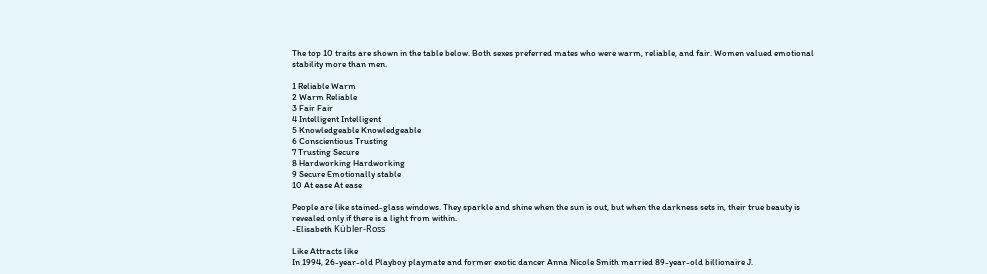The top 10 traits are shown in the table below. Both sexes preferred mates who were warm, reliable, and fair. Women valued emotional stability more than men.

1 Reliable Warm
2 Warm Reliable
3 Fair Fair
4 Intelligent Intelligent
5 Knowledgeable Knowledgeable
6 Conscientious Trusting
7 Trusting Secure
8 Hardworking Hardworking
9 Secure Emotionally stable
10 At ease At ease

People are like stained-glass windows. They sparkle and shine when the sun is out, but when the darkness sets in, their true beauty is revealed only if there is a light from within.
-Elisabeth Kübler-Ross

Like Attracts like
In 1994, 26-year-old Playboy playmate and former exotic dancer Anna Nicole Smith married 89-year-old billionaire J.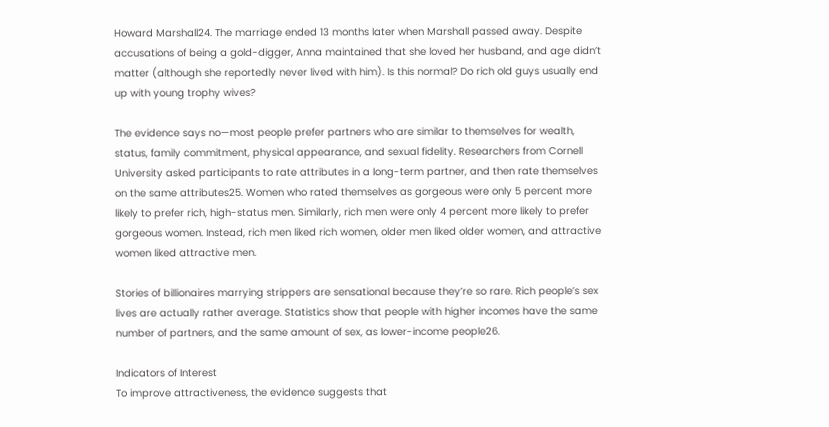Howard Marshall24. The marriage ended 13 months later when Marshall passed away. Despite accusations of being a gold-digger, Anna maintained that she loved her husband, and age didn’t matter (although she reportedly never lived with him). Is this normal? Do rich old guys usually end up with young trophy wives?

The evidence says no—most people prefer partners who are similar to themselves for wealth, status, family commitment, physical appearance, and sexual fidelity. Researchers from Cornell University asked participants to rate attributes in a long-term partner, and then rate themselves on the same attributes25. Women who rated themselves as gorgeous were only 5 percent more likely to prefer rich, high-status men. Similarly, rich men were only 4 percent more likely to prefer gorgeous women. Instead, rich men liked rich women, older men liked older women, and attractive women liked attractive men.

Stories of billionaires marrying strippers are sensational because they’re so rare. Rich people’s sex lives are actually rather average. Statistics show that people with higher incomes have the same number of partners, and the same amount of sex, as lower-income people26.

Indicators of Interest
To improve attractiveness, the evidence suggests that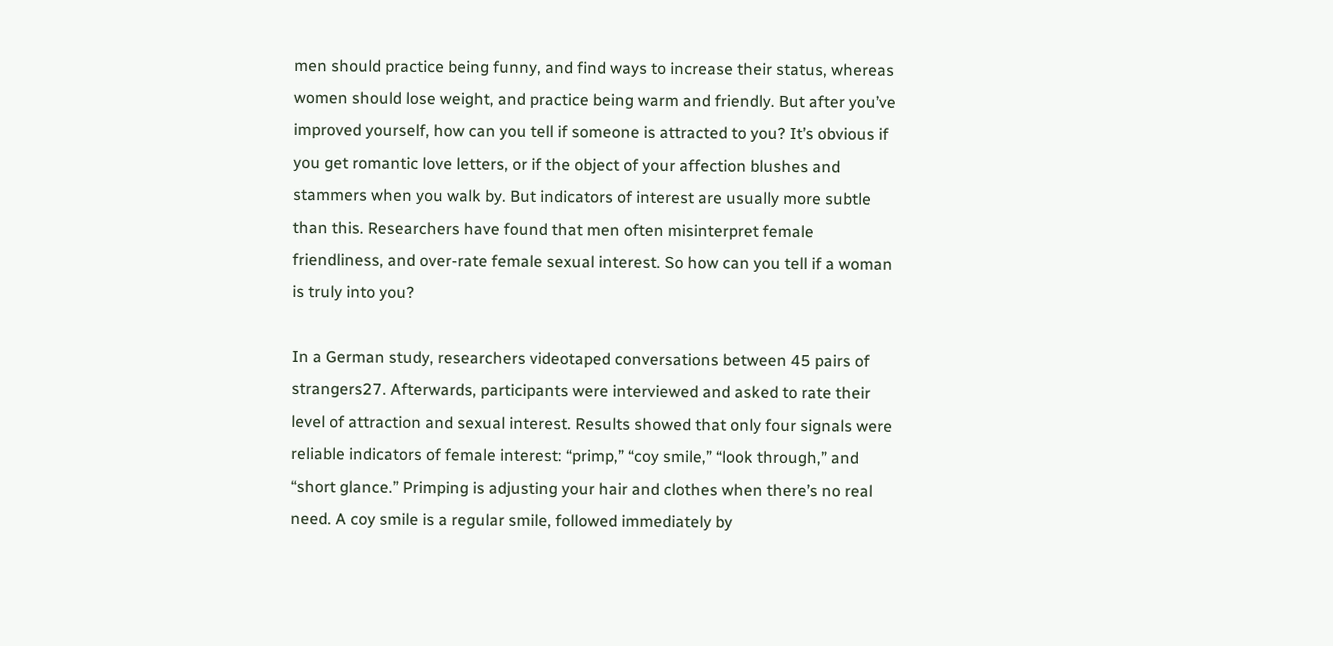men should practice being funny, and find ways to increase their status, whereas women should lose weight, and practice being warm and friendly. But after you’ve improved yourself, how can you tell if someone is attracted to you? It’s obvious if you get romantic love letters, or if the object of your affection blushes and stammers when you walk by. But indicators of interest are usually more subtle than this. Researchers have found that men often misinterpret female friendliness, and over-rate female sexual interest. So how can you tell if a woman is truly into you?

In a German study, researchers videotaped conversations between 45 pairs of strangers27. Afterwards, participants were interviewed and asked to rate their level of attraction and sexual interest. Results showed that only four signals were reliable indicators of female interest: “primp,” “coy smile,” “look through,” and “short glance.” Primping is adjusting your hair and clothes when there’s no real need. A coy smile is a regular smile, followed immediately by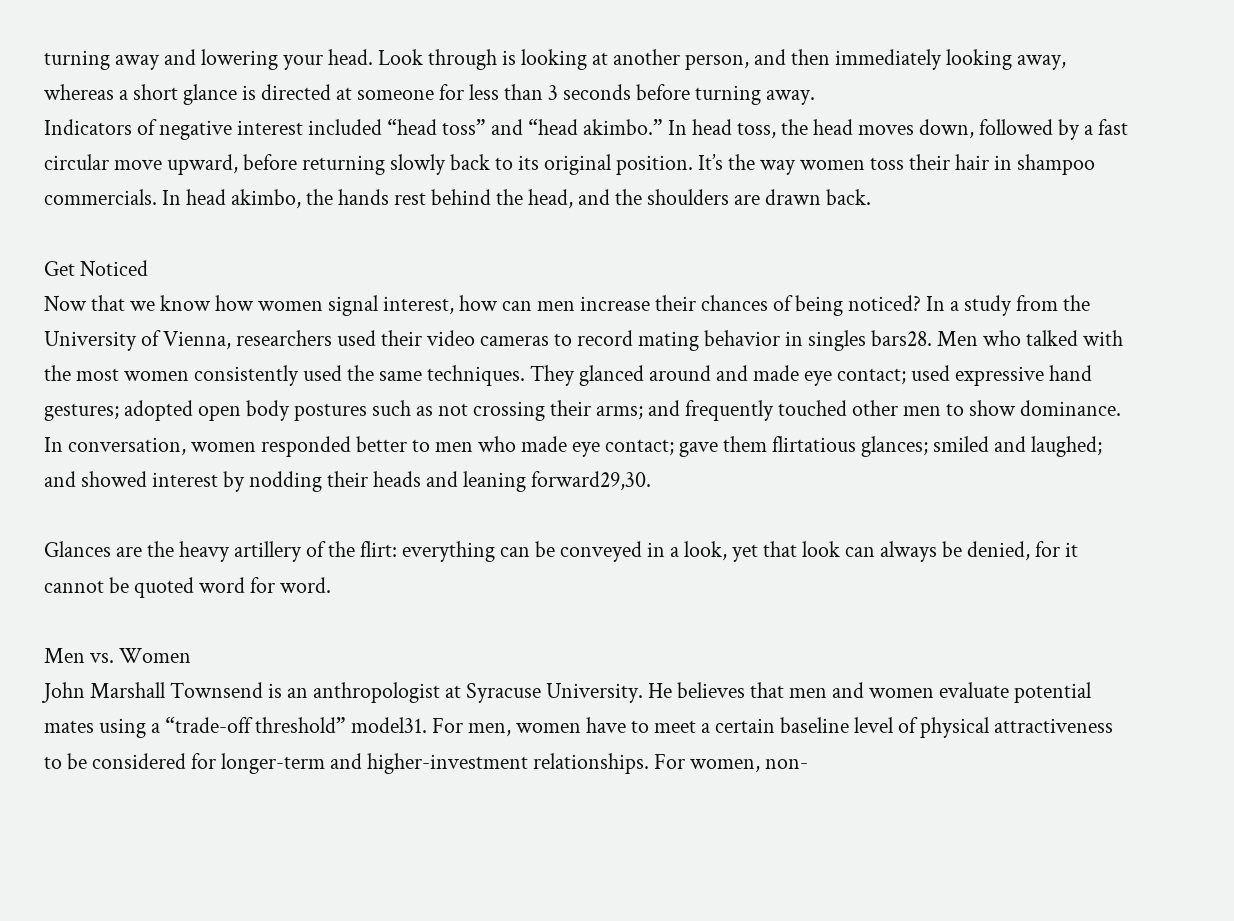turning away and lowering your head. Look through is looking at another person, and then immediately looking away, whereas a short glance is directed at someone for less than 3 seconds before turning away.
Indicators of negative interest included “head toss” and “head akimbo.” In head toss, the head moves down, followed by a fast circular move upward, before returning slowly back to its original position. It’s the way women toss their hair in shampoo commercials. In head akimbo, the hands rest behind the head, and the shoulders are drawn back.

Get Noticed
Now that we know how women signal interest, how can men increase their chances of being noticed? In a study from the University of Vienna, researchers used their video cameras to record mating behavior in singles bars28. Men who talked with the most women consistently used the same techniques. They glanced around and made eye contact; used expressive hand gestures; adopted open body postures such as not crossing their arms; and frequently touched other men to show dominance. In conversation, women responded better to men who made eye contact; gave them flirtatious glances; smiled and laughed; and showed interest by nodding their heads and leaning forward29,30.

Glances are the heavy artillery of the flirt: everything can be conveyed in a look, yet that look can always be denied, for it cannot be quoted word for word.

Men vs. Women
John Marshall Townsend is an anthropologist at Syracuse University. He believes that men and women evaluate potential mates using a “trade-off threshold” model31. For men, women have to meet a certain baseline level of physical attractiveness to be considered for longer-term and higher-investment relationships. For women, non-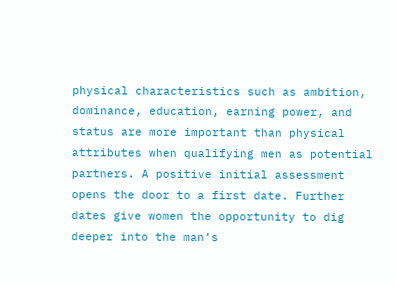physical characteristics such as ambition, dominance, education, earning power, and status are more important than physical attributes when qualifying men as potential partners. A positive initial assessment opens the door to a first date. Further dates give women the opportunity to dig deeper into the man’s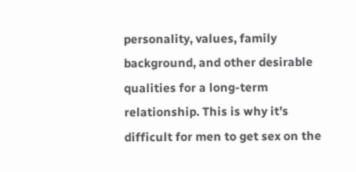personality, values, family background, and other desirable qualities for a long-term relationship. This is why it’s difficult for men to get sex on the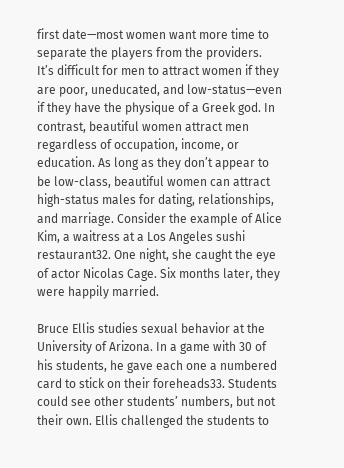first date—most women want more time to separate the players from the providers.
It’s difficult for men to attract women if they are poor, uneducated, and low-status—even if they have the physique of a Greek god. In contrast, beautiful women attract men regardless of occupation, income, or education. As long as they don’t appear to be low-class, beautiful women can attract high-status males for dating, relationships, and marriage. Consider the example of Alice Kim, a waitress at a Los Angeles sushi restaurant32. One night, she caught the eye of actor Nicolas Cage. Six months later, they were happily married.

Bruce Ellis studies sexual behavior at the University of Arizona. In a game with 30 of his students, he gave each one a numbered card to stick on their foreheads33. Students could see other students’ numbers, but not their own. Ellis challenged the students to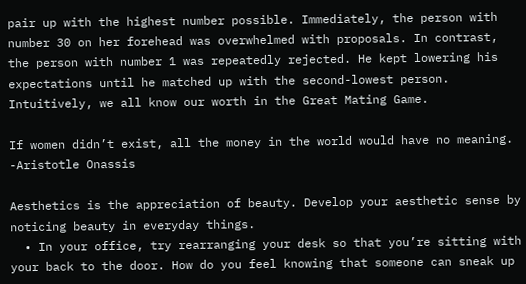pair up with the highest number possible. Immediately, the person with number 30 on her forehead was overwhelmed with proposals. In contrast, the person with number 1 was repeatedly rejected. He kept lowering his expectations until he matched up with the second-lowest person. Intuitively, we all know our worth in the Great Mating Game.

If women didn’t exist, all the money in the world would have no meaning.
-Aristotle Onassis

Aesthetics is the appreciation of beauty. Develop your aesthetic sense by noticing beauty in everyday things.
  • In your office, try rearranging your desk so that you’re sitting with your back to the door. How do you feel knowing that someone can sneak up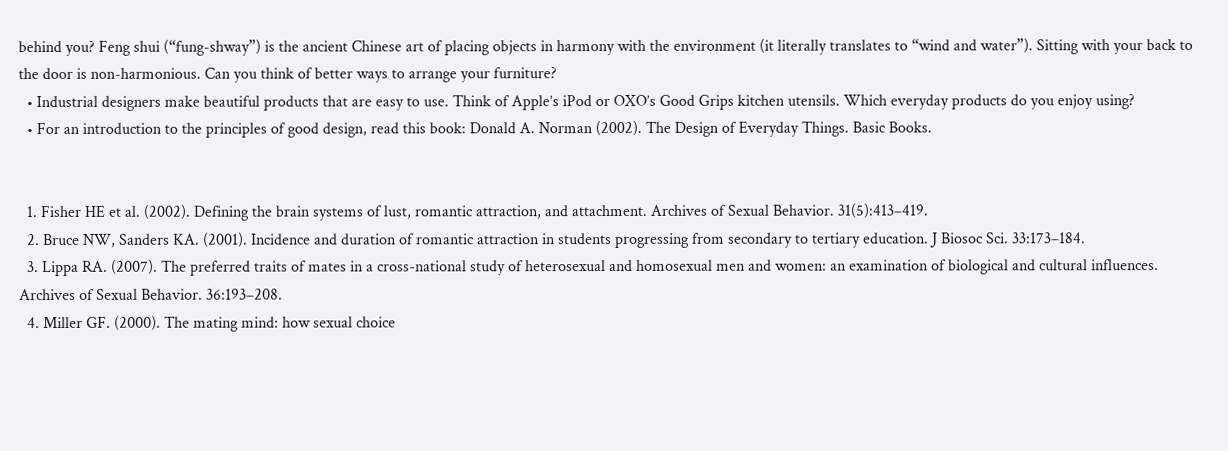behind you? Feng shui (“fung-shway”) is the ancient Chinese art of placing objects in harmony with the environment (it literally translates to “wind and water”). Sitting with your back to the door is non-harmonious. Can you think of better ways to arrange your furniture?
  • Industrial designers make beautiful products that are easy to use. Think of Apple’s iPod or OXO’s Good Grips kitchen utensils. Which everyday products do you enjoy using?
  • For an introduction to the principles of good design, read this book: Donald A. Norman (2002). The Design of Everyday Things. Basic Books.


  1. Fisher HE et al. (2002). Defining the brain systems of lust, romantic attraction, and attachment. Archives of Sexual Behavior. 31(5):413–419.
  2. Bruce NW, Sanders KA. (2001). Incidence and duration of romantic attraction in students progressing from secondary to tertiary education. J Biosoc Sci. 33:173–184.
  3. Lippa RA. (2007). The preferred traits of mates in a cross-national study of heterosexual and homosexual men and women: an examination of biological and cultural influences. Archives of Sexual Behavior. 36:193–208.
  4. Miller GF. (2000). The mating mind: how sexual choice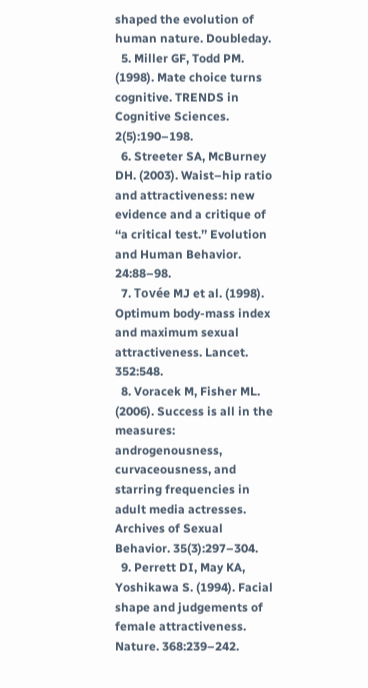shaped the evolution of human nature. Doubleday.
  5. Miller GF, Todd PM. (1998). Mate choice turns cognitive. TRENDS in Cognitive Sciences. 2(5):190–198.
  6. Streeter SA, McBurney DH. (2003). Waist–hip ratio and attractiveness: new evidence and a critique of ‘‘a critical test.’’ Evolution and Human Behavior. 24:88–98.
  7. Tovée MJ et al. (1998). Optimum body-mass index and maximum sexual attractiveness. Lancet. 352:548.
  8. Voracek M, Fisher ML. (2006). Success is all in the measures: androgenousness, curvaceousness, and starring frequencies in adult media actresses. Archives of Sexual Behavior. 35(3):297–304.
  9. Perrett DI, May KA, Yoshikawa S. (1994). Facial shape and judgements of female attractiveness. Nature. 368:239–242.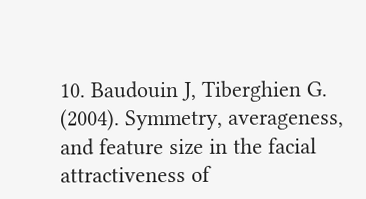10. Baudouin J, Tiberghien G. (2004). Symmetry, averageness, and feature size in the facial attractiveness of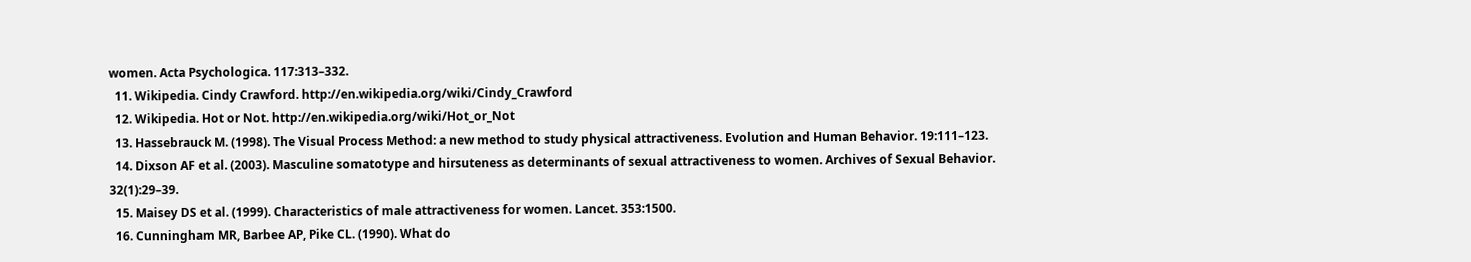women. Acta Psychologica. 117:313–332.
  11. Wikipedia. Cindy Crawford. http://en.wikipedia.org/wiki/Cindy_Crawford
  12. Wikipedia. Hot or Not. http://en.wikipedia.org/wiki/Hot_or_Not
  13. Hassebrauck M. (1998). The Visual Process Method: a new method to study physical attractiveness. Evolution and Human Behavior. 19:111–123.
  14. Dixson AF et al. (2003). Masculine somatotype and hirsuteness as determinants of sexual attractiveness to women. Archives of Sexual Behavior. 32(1):29–39.
  15. Maisey DS et al. (1999). Characteristics of male attractiveness for women. Lancet. 353:1500.
  16. Cunningham MR, Barbee AP, Pike CL. (1990). What do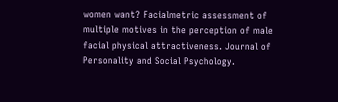women want? Facialmetric assessment of multiple motives in the perception of male facial physical attractiveness. Journal of Personality and Social Psychology.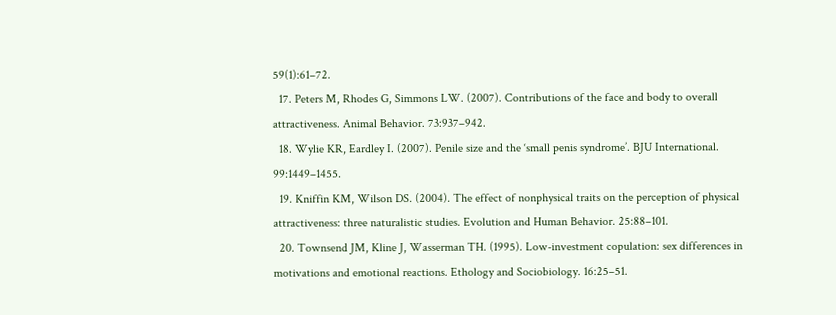59(1):61–72.
  17. Peters M, Rhodes G, Simmons LW. (2007). Contributions of the face and body to overall attractiveness. Animal Behavior. 73:937–942.
  18. Wylie KR, Eardley I. (2007). Penile size and the ‘small penis syndrome’. BJU International. 99:1449–1455.
  19. Kniffin KM, Wilson DS. (2004). The effect of nonphysical traits on the perception of physical attractiveness: three naturalistic studies. Evolution and Human Behavior. 25:88–101.
  20. Townsend JM, Kline J, Wasserman TH. (1995). Low-investment copulation: sex differences in motivations and emotional reactions. Ethology and Sociobiology. 16:25–51.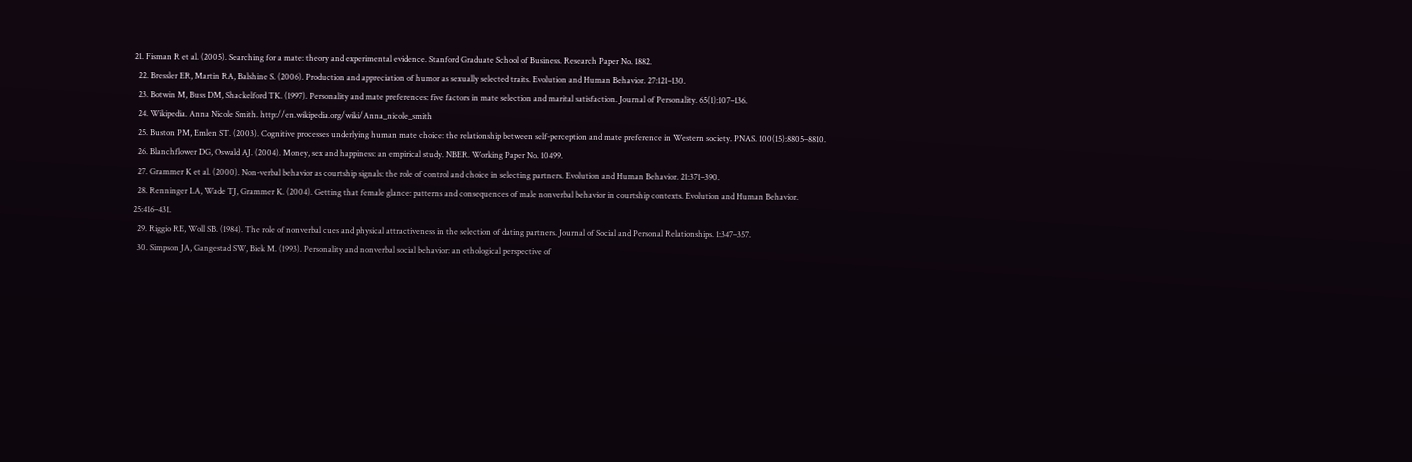21. Fisman R et al. (2005). Searching for a mate: theory and experimental evidence. Stanford Graduate School of Business. Research Paper No. 1882.
  22. Bressler ER, Martin RA, Balshine S. (2006). Production and appreciation of humor as sexually selected traits. Evolution and Human Behavior. 27:121–130.
  23. Botwin M, Buss DM, Shackelford TK. (1997). Personality and mate preferences: five factors in mate selection and marital satisfaction. Journal of Personality. 65(1):107–136.
  24. Wikipedia. Anna Nicole Smith. http://en.wikipedia.org/wiki/Anna_nicole_smith
  25. Buston PM, Emlen ST. (2003). Cognitive processes underlying human mate choice: the relationship between self-perception and mate preference in Western society. PNAS. 100(15):8805–8810.
  26. Blanchflower DG, Oswald AJ. (2004). Money, sex and happiness: an empirical study. NBER. Working Paper No. 10499.
  27. Grammer K et al. (2000). Non-verbal behavior as courtship signals: the role of control and choice in selecting partners. Evolution and Human Behavior. 21:371–390.
  28. Renninger LA, Wade TJ, Grammer K. (2004). Getting that female glance: patterns and consequences of male nonverbal behavior in courtship contexts. Evolution and Human Behavior. 25:416–431.
  29. Riggio RE, Woll SB. (1984). The role of nonverbal cues and physical attractiveness in the selection of dating partners. Journal of Social and Personal Relationships. 1:347–357.
  30. Simpson JA, Gangestad SW, Biek M. (1993). Personality and nonverbal social behavior: an ethological perspective of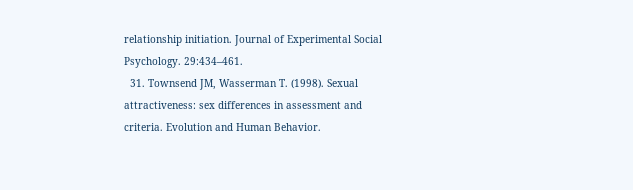relationship initiation. Journal of Experimental Social Psychology. 29:434–461.
  31. Townsend JM, Wasserman T. (1998). Sexual attractiveness: sex differences in assessment and criteria. Evolution and Human Behavior.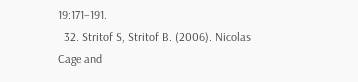19:171–191.
  32. Stritof S, Stritof B. (2006). Nicolas Cage and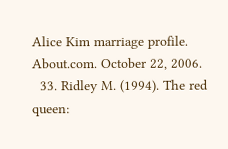Alice Kim marriage profile. About.com. October 22, 2006.
  33. Ridley M. (1994). The red queen: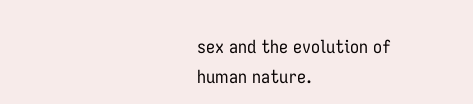sex and the evolution of human nature.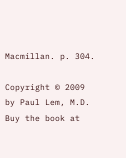Macmillan. p. 304.

Copyright © 2009 by Paul Lem, M.D.
Buy the book at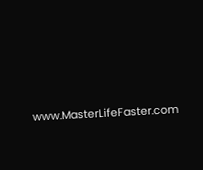www.MasterLifeFaster.com